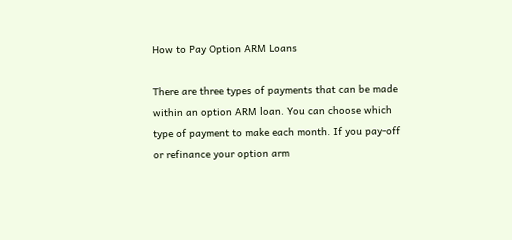How to Pay Option ARM Loans

There are three types of payments that can be made within an option ARM loan. You can choose which type of payment to make each month. If you pay-off or refinance your option arm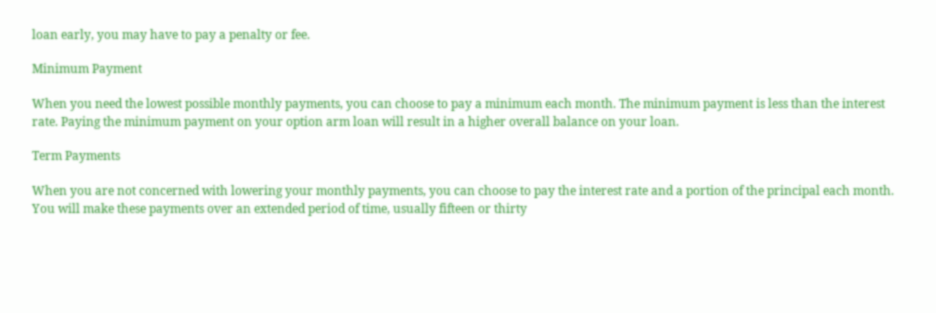loan early, you may have to pay a penalty or fee.

Minimum Payment

When you need the lowest possible monthly payments, you can choose to pay a minimum each month. The minimum payment is less than the interest rate. Paying the minimum payment on your option arm loan will result in a higher overall balance on your loan.

Term Payments

When you are not concerned with lowering your monthly payments, you can choose to pay the interest rate and a portion of the principal each month. You will make these payments over an extended period of time, usually fifteen or thirty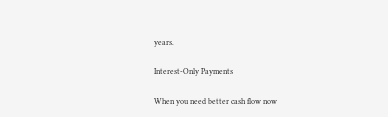years.

Interest-Only Payments

When you need better cash flow now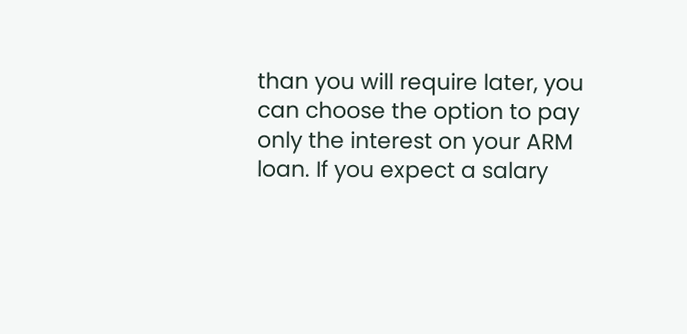than you will require later, you can choose the option to pay only the interest on your ARM loan. If you expect a salary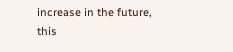increase in the future, this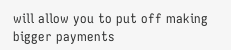will allow you to put off making bigger payments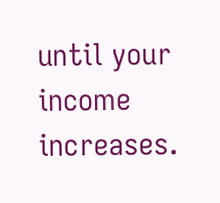until your income increases.